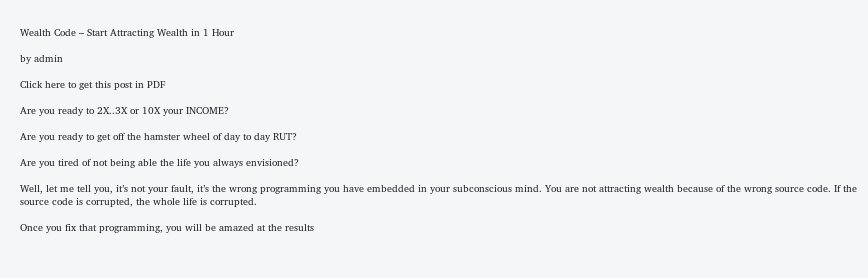Wealth Code – Start Attracting Wealth in 1 Hour

by admin

Click here to get this post in PDF

Are you ready to 2X..3X or 10X your INCOME?

Are you ready to get off the hamster wheel of day to day RUT?

Are you tired of not being able the life you always envisioned?

Well, let me tell you, it’s not your fault, it’s the wrong programming you have embedded in your subconscious mind. You are not attracting wealth because of the wrong source code. If the source code is corrupted, the whole life is corrupted.

Once you fix that programming, you will be amazed at the results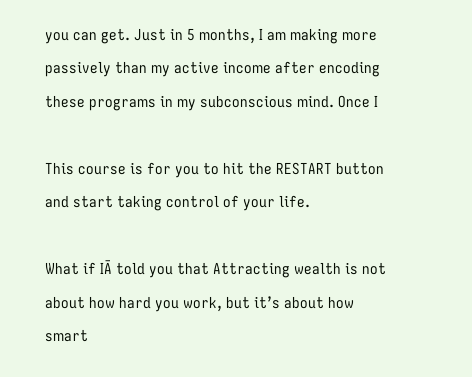you can get. Just in 5 months, I am making more passively than my active income after encoding these programs in my subconscious mind. Once I

This course is for you to hit the RESTART button and start taking control of your life.

What if IĀ told you that Attracting wealth is not about how hard you work, but it’s about how smart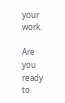your work.

Are you ready to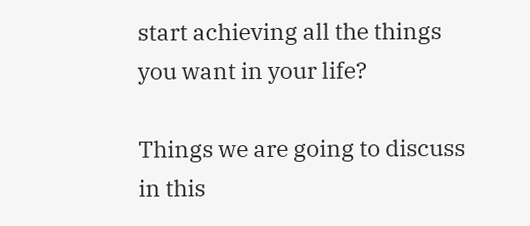start achieving all the things you want in your life?

Things we are going to discuss in this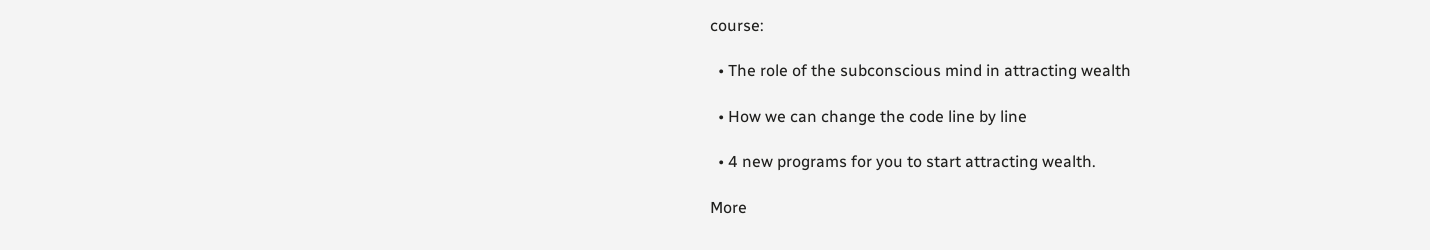course:

  • The role of the subconscious mind in attracting wealth

  • How we can change the code line by line

  • 4 new programs for you to start attracting wealth.

More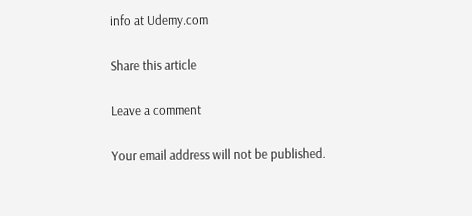info at Udemy.com

Share this article

Leave a comment

Your email address will not be published.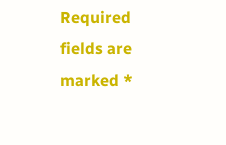Required fields are marked *